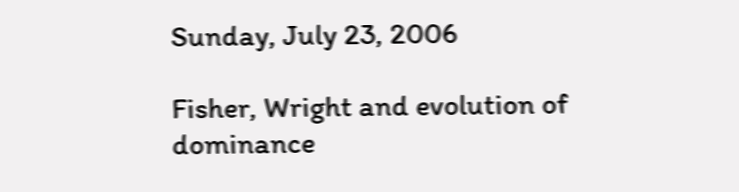Sunday, July 23, 2006

Fisher, Wright and evolution of dominance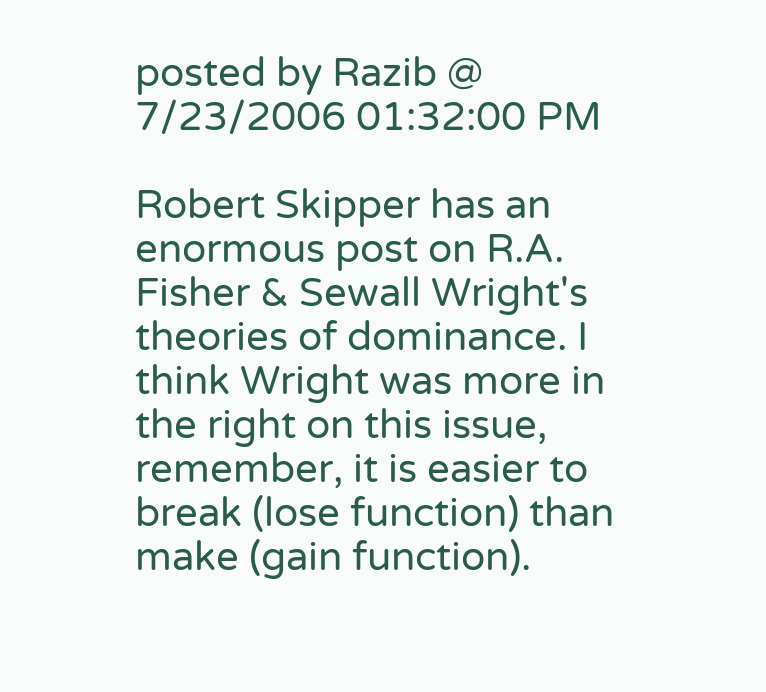posted by Razib @ 7/23/2006 01:32:00 PM

Robert Skipper has an enormous post on R.A. Fisher & Sewall Wright's theories of dominance. I think Wright was more in the right on this issue, remember, it is easier to break (lose function) than make (gain function).